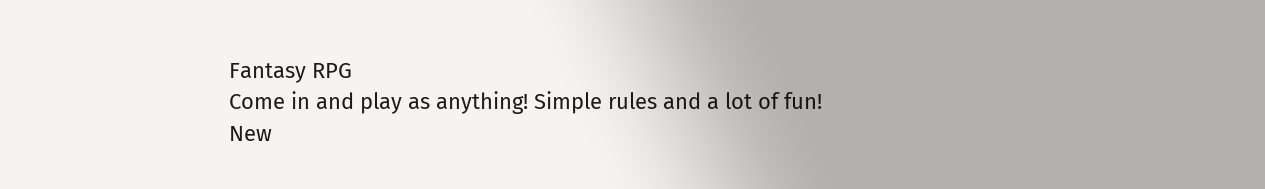Fantasy RPG
Come in and play as anything! Simple rules and a lot of fun!
New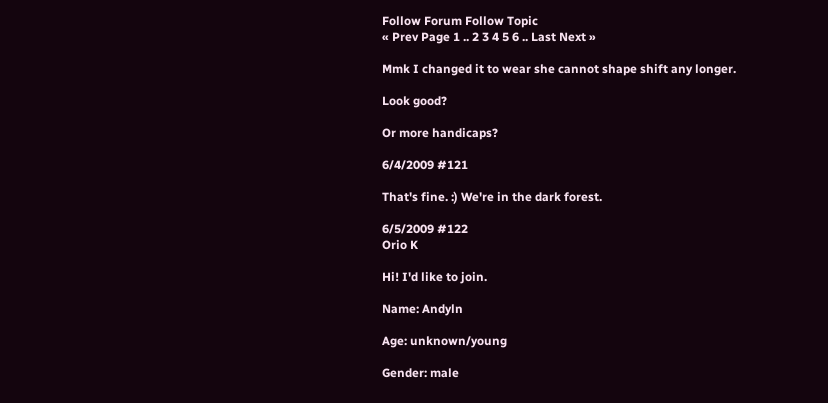Follow Forum Follow Topic
« Prev Page 1 .. 2 3 4 5 6 .. Last Next »

Mmk I changed it to wear she cannot shape shift any longer.

Look good?

Or more handicaps?

6/4/2009 #121

That's fine. :) We're in the dark forest.

6/5/2009 #122
Orio K

Hi! I'd like to join.

Name: Andyln

Age: unknown/young

Gender: male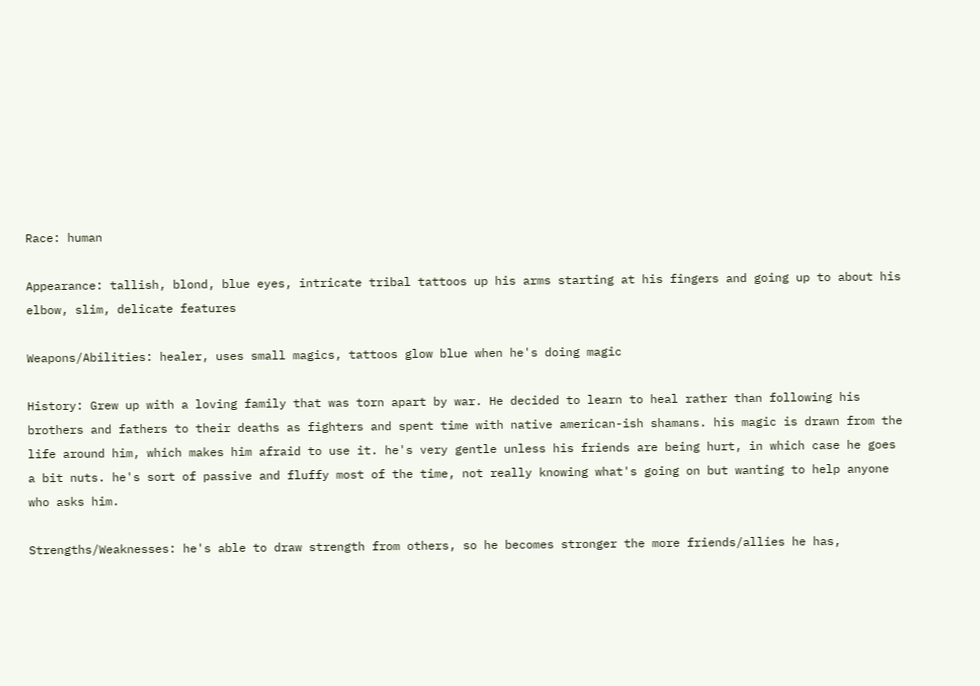Race: human

Appearance: tallish, blond, blue eyes, intricate tribal tattoos up his arms starting at his fingers and going up to about his elbow, slim, delicate features

Weapons/Abilities: healer, uses small magics, tattoos glow blue when he's doing magic

History: Grew up with a loving family that was torn apart by war. He decided to learn to heal rather than following his brothers and fathers to their deaths as fighters and spent time with native american-ish shamans. his magic is drawn from the life around him, which makes him afraid to use it. he's very gentle unless his friends are being hurt, in which case he goes a bit nuts. he's sort of passive and fluffy most of the time, not really knowing what's going on but wanting to help anyone who asks him.

Strengths/Weaknesses: he's able to draw strength from others, so he becomes stronger the more friends/allies he has,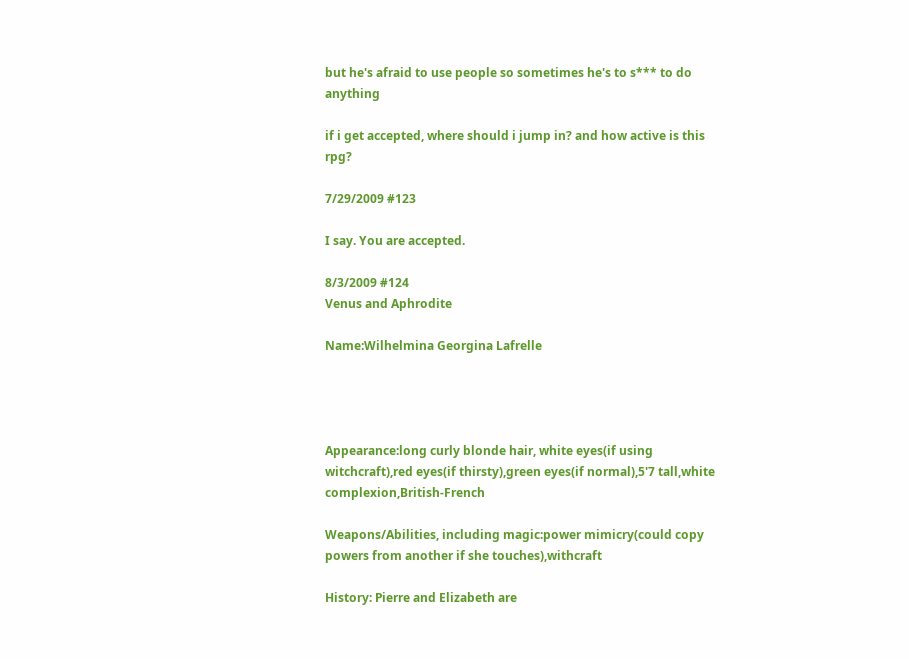but he's afraid to use people so sometimes he's to s*** to do anything

if i get accepted, where should i jump in? and how active is this rpg?

7/29/2009 #123

I say. You are accepted.

8/3/2009 #124
Venus and Aphrodite

Name:Wilhelmina Georgina Lafrelle




Appearance:long curly blonde hair, white eyes(if using witchcraft),red eyes(if thirsty),green eyes(if normal),5'7 tall,white complexion,British-French

Weapons/Abilities, including magic:power mimicry(could copy powers from another if she touches),withcraft

History: Pierre and Elizabeth are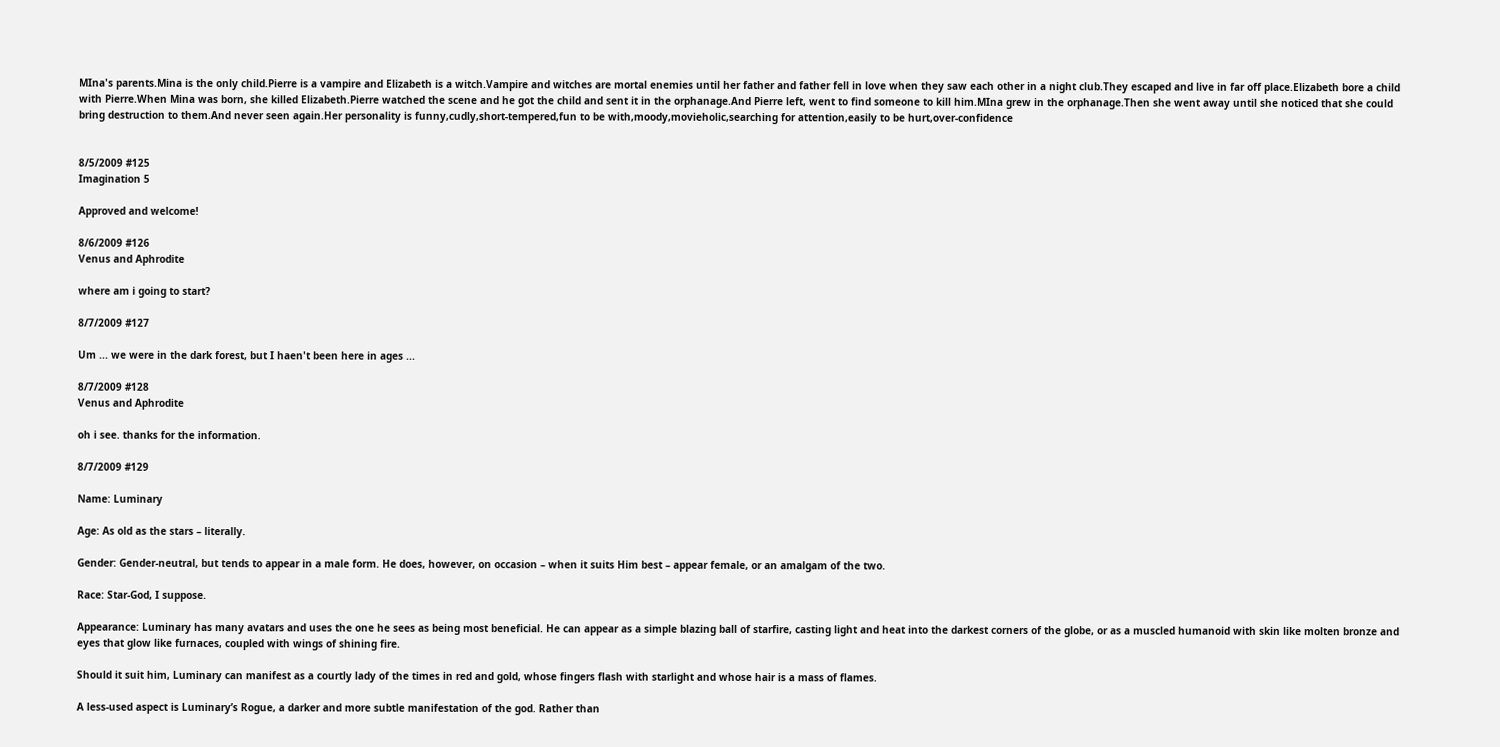MIna's parents.Mina is the only child.Pierre is a vampire and Elizabeth is a witch.Vampire and witches are mortal enemies until her father and father fell in love when they saw each other in a night club.They escaped and live in far off place.Elizabeth bore a child with Pierre.When Mina was born, she killed Elizabeth.Pierre watched the scene and he got the child and sent it in the orphanage.And Pierre left, went to find someone to kill him.MIna grew in the orphanage.Then she went away until she noticed that she could bring destruction to them.And never seen again.Her personality is funny,cudly,short-tempered,fun to be with,moody,movieholic,searching for attention,easily to be hurt,over-confidence


8/5/2009 #125
Imagination 5

Approved and welcome!

8/6/2009 #126
Venus and Aphrodite

where am i going to start?

8/7/2009 #127

Um ... we were in the dark forest, but I haen't been here in ages ...

8/7/2009 #128
Venus and Aphrodite

oh i see. thanks for the information.

8/7/2009 #129

Name: Luminary

Age: As old as the stars – literally.

Gender: Gender-neutral, but tends to appear in a male form. He does, however, on occasion – when it suits Him best – appear female, or an amalgam of the two.

Race: Star-God, I suppose.

Appearance: Luminary has many avatars and uses the one he sees as being most beneficial. He can appear as a simple blazing ball of starfire, casting light and heat into the darkest corners of the globe, or as a muscled humanoid with skin like molten bronze and eyes that glow like furnaces, coupled with wings of shining fire.

Should it suit him, Luminary can manifest as a courtly lady of the times in red and gold, whose fingers flash with starlight and whose hair is a mass of flames.

A less-used aspect is Luminary’s Rogue, a darker and more subtle manifestation of the god. Rather than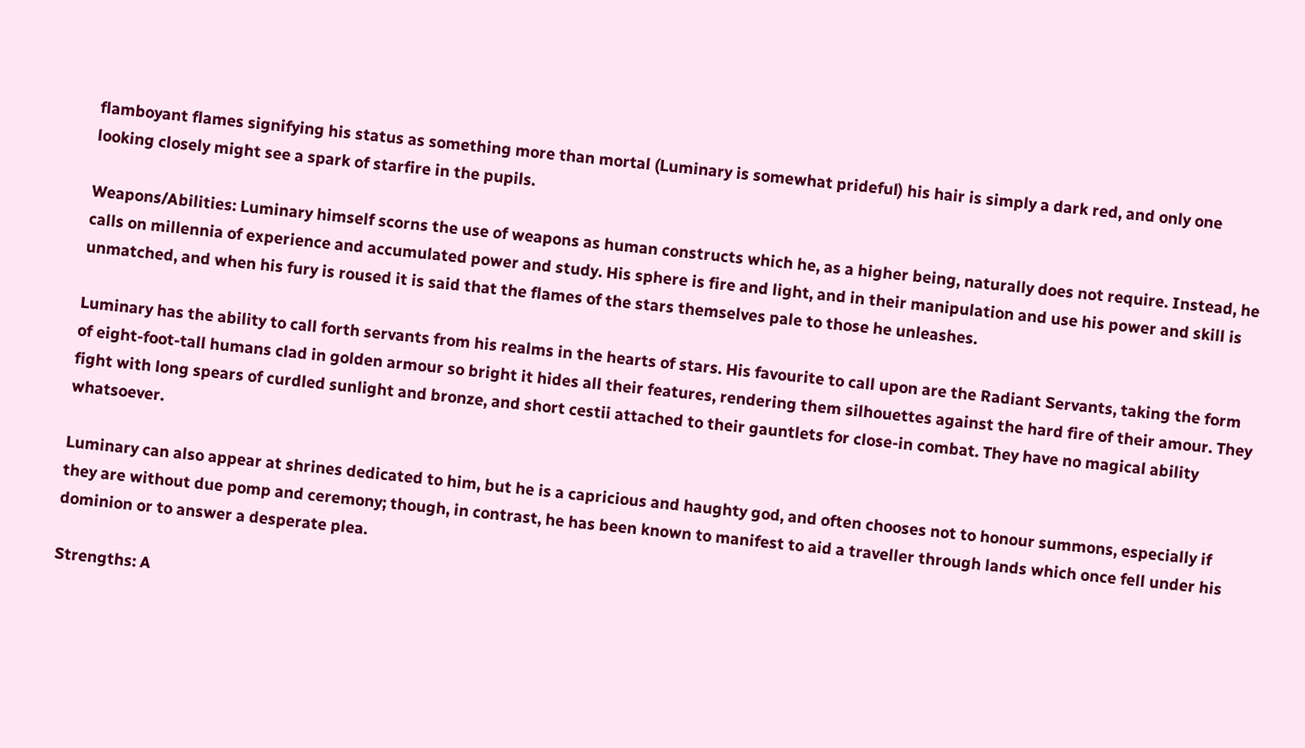flamboyant flames signifying his status as something more than mortal (Luminary is somewhat prideful) his hair is simply a dark red, and only one looking closely might see a spark of starfire in the pupils.

Weapons/Abilities: Luminary himself scorns the use of weapons as human constructs which he, as a higher being, naturally does not require. Instead, he calls on millennia of experience and accumulated power and study. His sphere is fire and light, and in their manipulation and use his power and skill is unmatched, and when his fury is roused it is said that the flames of the stars themselves pale to those he unleashes.

Luminary has the ability to call forth servants from his realms in the hearts of stars. His favourite to call upon are the Radiant Servants, taking the form of eight-foot-tall humans clad in golden armour so bright it hides all their features, rendering them silhouettes against the hard fire of their amour. They fight with long spears of curdled sunlight and bronze, and short cestii attached to their gauntlets for close-in combat. They have no magical ability whatsoever.

Luminary can also appear at shrines dedicated to him, but he is a capricious and haughty god, and often chooses not to honour summons, especially if they are without due pomp and ceremony; though, in contrast, he has been known to manifest to aid a traveller through lands which once fell under his dominion or to answer a desperate plea.

Strengths: A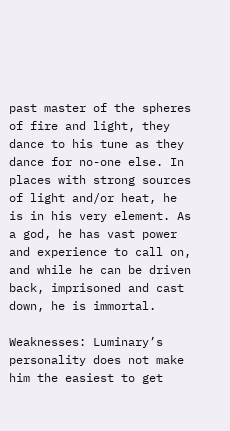past master of the spheres of fire and light, they dance to his tune as they dance for no-one else. In places with strong sources of light and/or heat, he is in his very element. As a god, he has vast power and experience to call on, and while he can be driven back, imprisoned and cast down, he is immortal.

Weaknesses: Luminary’s personality does not make him the easiest to get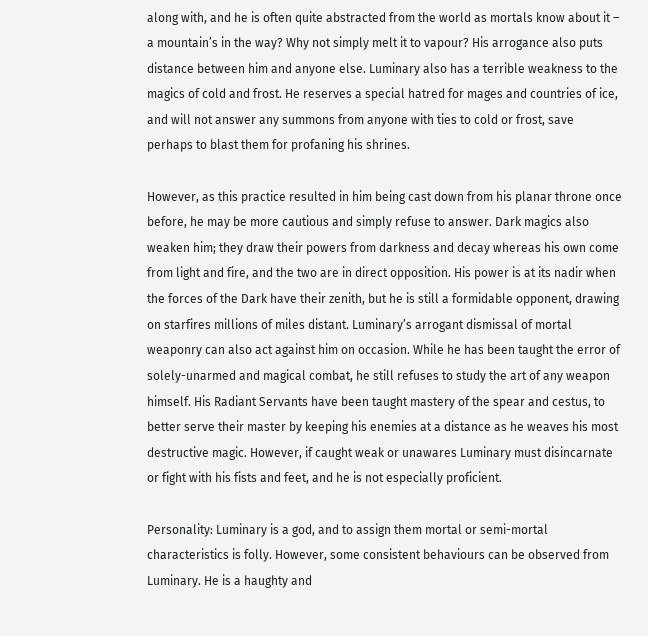along with, and he is often quite abstracted from the world as mortals know about it – a mountain’s in the way? Why not simply melt it to vapour? His arrogance also puts distance between him and anyone else. Luminary also has a terrible weakness to the magics of cold and frost. He reserves a special hatred for mages and countries of ice, and will not answer any summons from anyone with ties to cold or frost, save perhaps to blast them for profaning his shrines.

However, as this practice resulted in him being cast down from his planar throne once before, he may be more cautious and simply refuse to answer. Dark magics also weaken him; they draw their powers from darkness and decay whereas his own come from light and fire, and the two are in direct opposition. His power is at its nadir when the forces of the Dark have their zenith, but he is still a formidable opponent, drawing on starfires millions of miles distant. Luminary’s arrogant dismissal of mortal weaponry can also act against him on occasion. While he has been taught the error of solely-unarmed and magical combat, he still refuses to study the art of any weapon himself. His Radiant Servants have been taught mastery of the spear and cestus, to better serve their master by keeping his enemies at a distance as he weaves his most destructive magic. However, if caught weak or unawares Luminary must disincarnate or fight with his fists and feet, and he is not especially proficient.

Personality: Luminary is a god, and to assign them mortal or semi-mortal characteristics is folly. However, some consistent behaviours can be observed from Luminary. He is a haughty and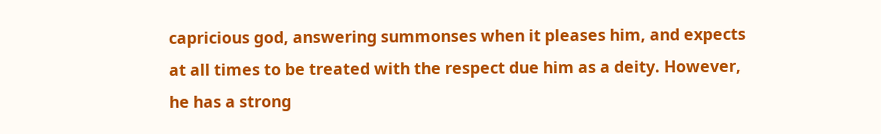capricious god, answering summonses when it pleases him, and expects at all times to be treated with the respect due him as a deity. However, he has a strong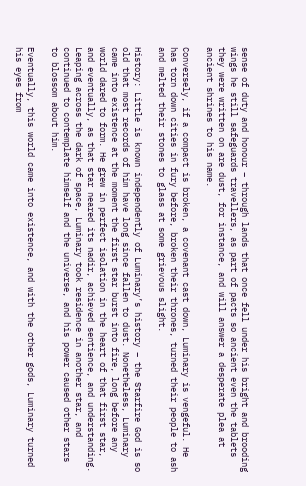sense of duty and honour – through lands that once fell under his bright and brooding wings he still safeguards travellers, as part of pacts so ancient even the tablets they were written on are dust, for instance, and will answer a desperate plea at ancient shrines to his name.

Conversely, if a compact is broken, a covenant cast down, Luminary is vengeful. He has torn down cities in fury before, broken their thrones, turned their people to ash and melted their stones to glass at some grievous slight.

History: Little is known independently of Luminary’s history – the Starfire God is so old that most records of him have long since fallen to dust. Nonetheless, Luminary came into existence at the moment the first star burst into fire, long before any world dared to form. He grew in perfect isolation in the heart of that first star, and eventually, as that star neared its nadir, achieved sentience, and understanding. Leaping across the dark of space, Luminary took residence in another star, and continued to contemplate himself and the universe, and his power caused other stars to blossom about him.

Eventually, this world came into existence, and with the other gods, Luminary turned his eyes from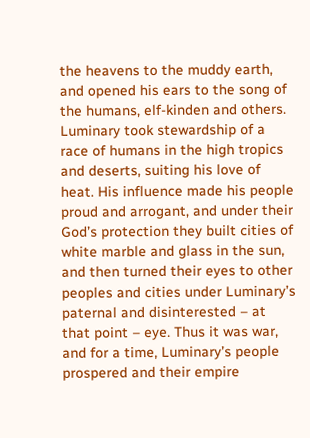the heavens to the muddy earth, and opened his ears to the song of the humans, elf-kinden and others. Luminary took stewardship of a race of humans in the high tropics and deserts, suiting his love of heat. His influence made his people proud and arrogant, and under their God’s protection they built cities of white marble and glass in the sun, and then turned their eyes to other peoples and cities under Luminary’s paternal and disinterested – at that point – eye. Thus it was war, and for a time, Luminary’s people prospered and their empire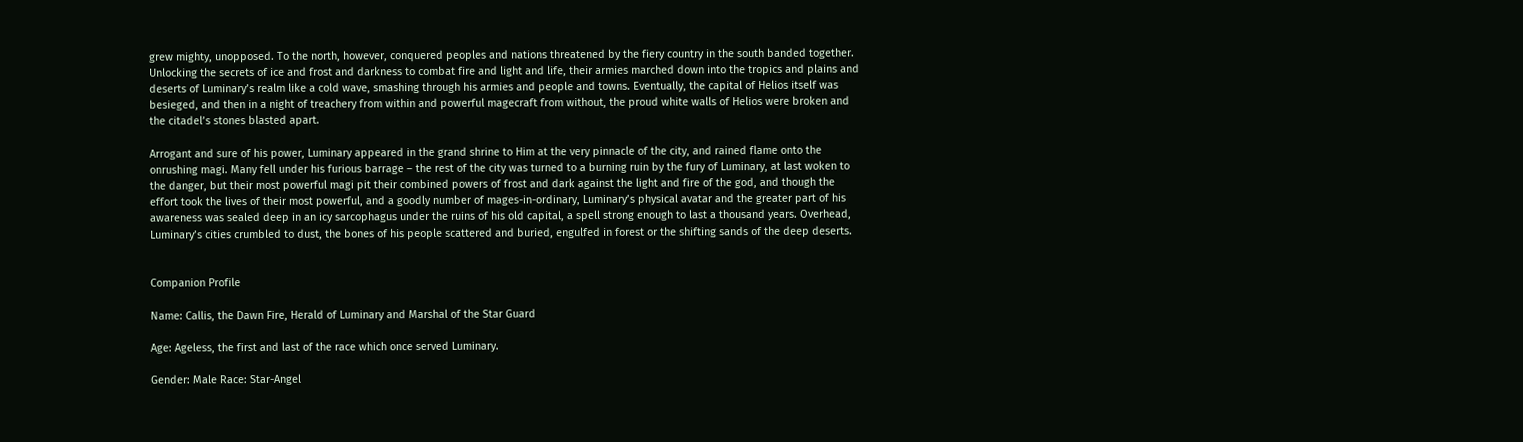grew mighty, unopposed. To the north, however, conquered peoples and nations threatened by the fiery country in the south banded together. Unlocking the secrets of ice and frost and darkness to combat fire and light and life, their armies marched down into the tropics and plains and deserts of Luminary’s realm like a cold wave, smashing through his armies and people and towns. Eventually, the capital of Helios itself was besieged, and then in a night of treachery from within and powerful magecraft from without, the proud white walls of Helios were broken and the citadel’s stones blasted apart.

Arrogant and sure of his power, Luminary appeared in the grand shrine to Him at the very pinnacle of the city, and rained flame onto the onrushing magi. Many fell under his furious barrage – the rest of the city was turned to a burning ruin by the fury of Luminary, at last woken to the danger, but their most powerful magi pit their combined powers of frost and dark against the light and fire of the god, and though the effort took the lives of their most powerful, and a goodly number of mages-in-ordinary, Luminary’s physical avatar and the greater part of his awareness was sealed deep in an icy sarcophagus under the ruins of his old capital, a spell strong enough to last a thousand years. Overhead, Luminary’s cities crumbled to dust, the bones of his people scattered and buried, engulfed in forest or the shifting sands of the deep deserts.


Companion Profile

Name: Callis, the Dawn Fire, Herald of Luminary and Marshal of the Star Guard

Age: Ageless, the first and last of the race which once served Luminary.

Gender: Male Race: Star-Angel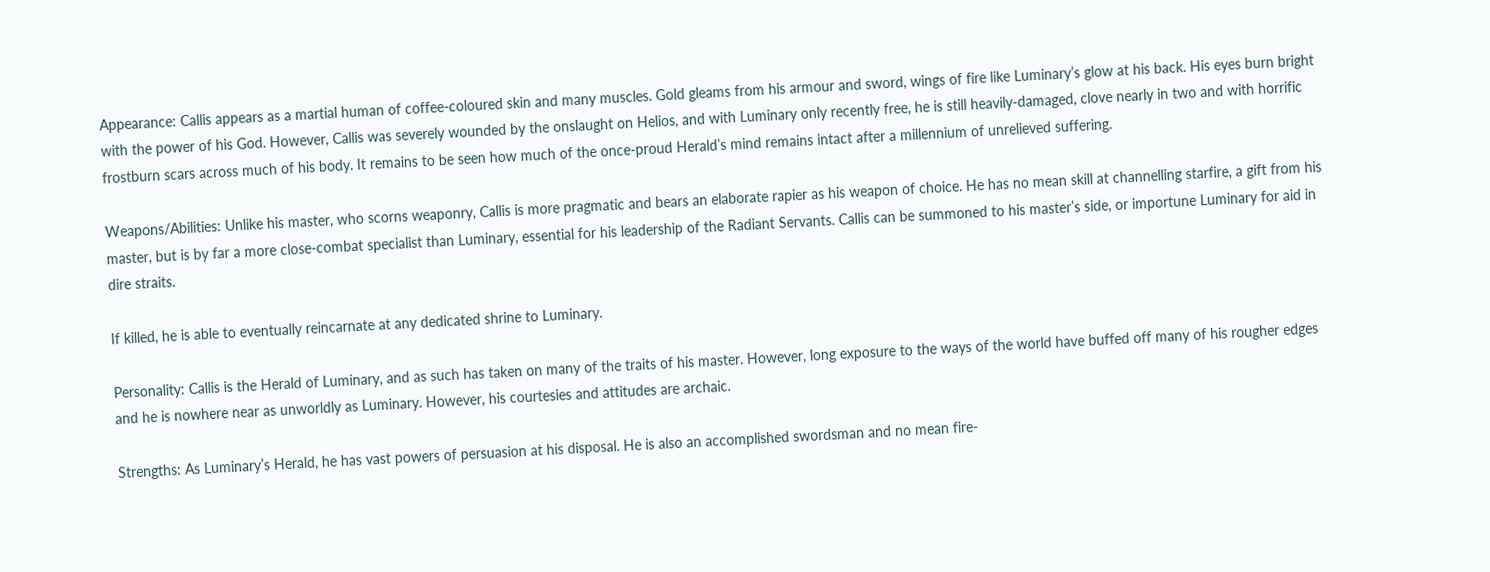Appearance: Callis appears as a martial human of coffee-coloured skin and many muscles. Gold gleams from his armour and sword, wings of fire like Luminary’s glow at his back. His eyes burn bright with the power of his God. However, Callis was severely wounded by the onslaught on Helios, and with Luminary only recently free, he is still heavily-damaged, clove nearly in two and with horrific frostburn scars across much of his body. It remains to be seen how much of the once-proud Herald’s mind remains intact after a millennium of unrelieved suffering.

Weapons/Abilities: Unlike his master, who scorns weaponry, Callis is more pragmatic and bears an elaborate rapier as his weapon of choice. He has no mean skill at channelling starfire, a gift from his master, but is by far a more close-combat specialist than Luminary, essential for his leadership of the Radiant Servants. Callis can be summoned to his master’s side, or importune Luminary for aid in dire straits.

If killed, he is able to eventually reincarnate at any dedicated shrine to Luminary.

Personality: Callis is the Herald of Luminary, and as such has taken on many of the traits of his master. However, long exposure to the ways of the world have buffed off many of his rougher edges and he is nowhere near as unworldly as Luminary. However, his courtesies and attitudes are archaic.

Strengths: As Luminary’s Herald, he has vast powers of persuasion at his disposal. He is also an accomplished swordsman and no mean fire-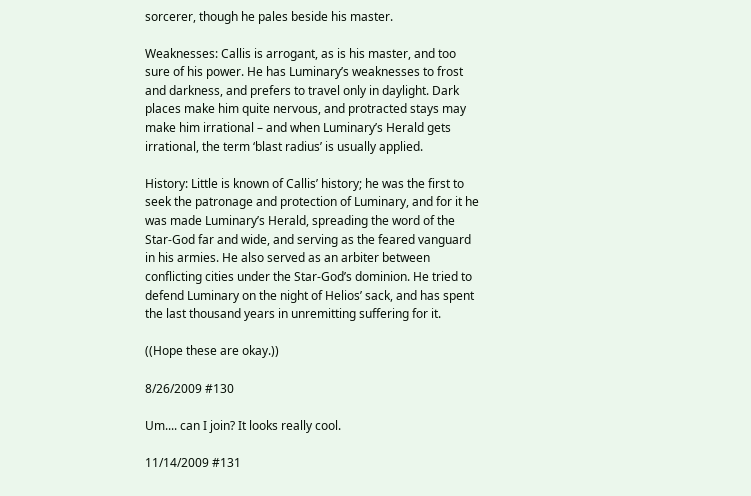sorcerer, though he pales beside his master.

Weaknesses: Callis is arrogant, as is his master, and too sure of his power. He has Luminary’s weaknesses to frost and darkness, and prefers to travel only in daylight. Dark places make him quite nervous, and protracted stays may make him irrational – and when Luminary’s Herald gets irrational, the term ‘blast radius’ is usually applied.

History: Little is known of Callis’ history; he was the first to seek the patronage and protection of Luminary, and for it he was made Luminary’s Herald, spreading the word of the Star-God far and wide, and serving as the feared vanguard in his armies. He also served as an arbiter between conflicting cities under the Star-God’s dominion. He tried to defend Luminary on the night of Helios’ sack, and has spent the last thousand years in unremitting suffering for it.

((Hope these are okay.))

8/26/2009 #130

Um.... can I join? It looks really cool.

11/14/2009 #131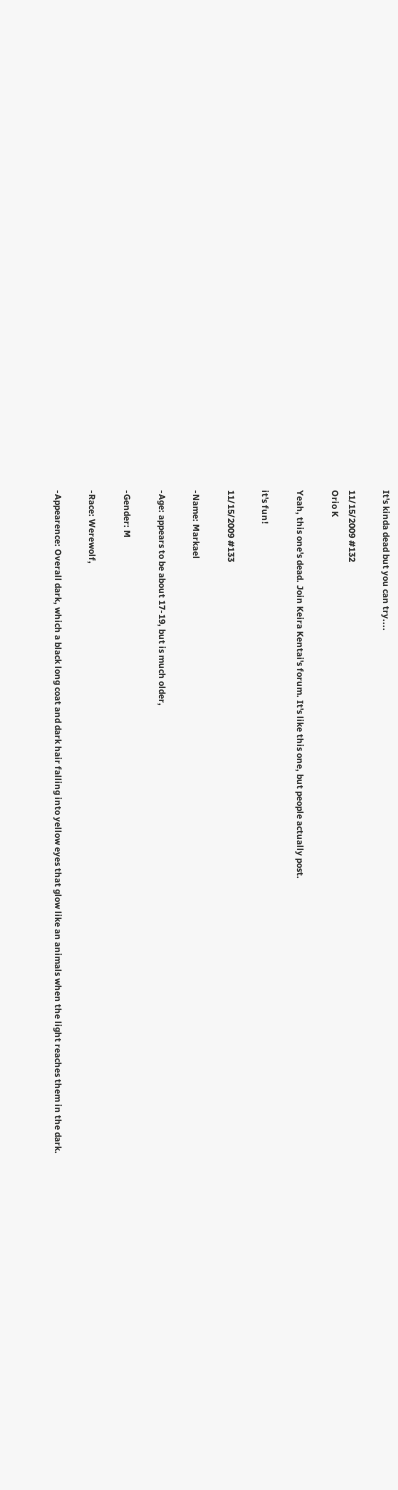It's kinda dead but you can try....

11/15/2009 #132
Orio K

Yeah, this one's dead. Join Keira Kentai's forum. It's like this one, but people actually post.

it's fun!

11/15/2009 #133

-Name: Markael

-Age: appears to be about 17-19, but is much older,

-Gender: M

-Race: Werewolf,

-Appearence: Overall dark, which a black long coat and dark hair falling into yellow eyes that glow like an animals when the light reaches them in the dark.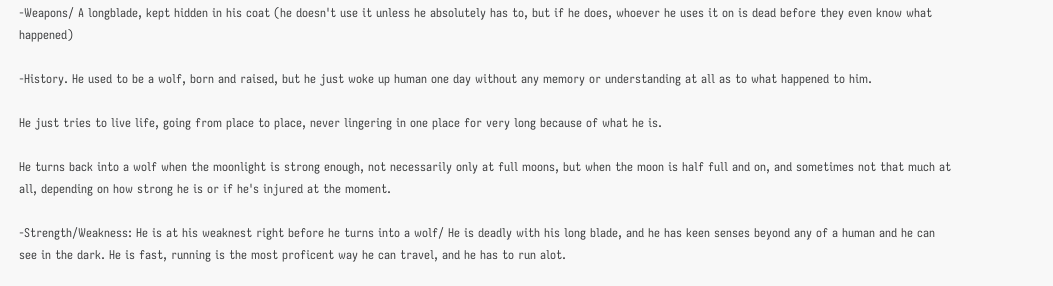-Weapons/ A longblade, kept hidden in his coat (he doesn't use it unless he absolutely has to, but if he does, whoever he uses it on is dead before they even know what happened)

-History. He used to be a wolf, born and raised, but he just woke up human one day without any memory or understanding at all as to what happened to him.

He just tries to live life, going from place to place, never lingering in one place for very long because of what he is.

He turns back into a wolf when the moonlight is strong enough, not necessarily only at full moons, but when the moon is half full and on, and sometimes not that much at all, depending on how strong he is or if he's injured at the moment.

-Strength/Weakness: He is at his weaknest right before he turns into a wolf/ He is deadly with his long blade, and he has keen senses beyond any of a human and he can see in the dark. He is fast, running is the most proficent way he can travel, and he has to run alot.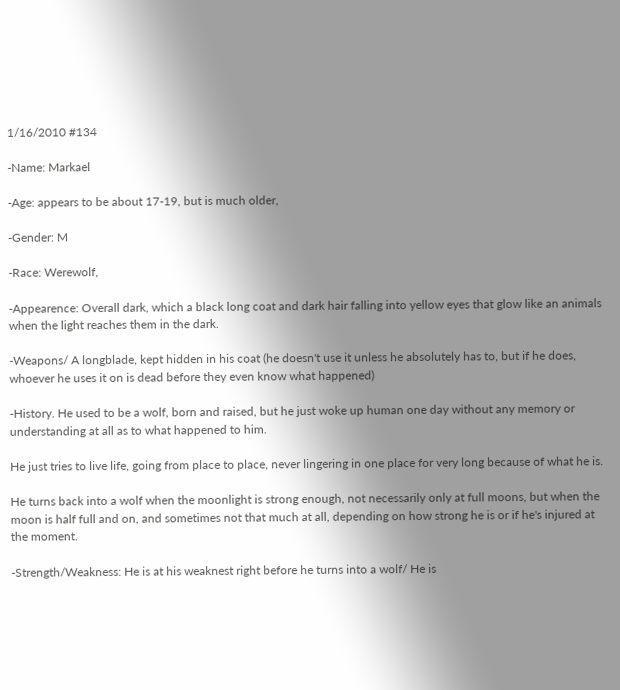1/16/2010 #134

-Name: Markael

-Age: appears to be about 17-19, but is much older,

-Gender: M

-Race: Werewolf,

-Appearence: Overall dark, which a black long coat and dark hair falling into yellow eyes that glow like an animals when the light reaches them in the dark.

-Weapons/ A longblade, kept hidden in his coat (he doesn't use it unless he absolutely has to, but if he does, whoever he uses it on is dead before they even know what happened)

-History. He used to be a wolf, born and raised, but he just woke up human one day without any memory or understanding at all as to what happened to him.

He just tries to live life, going from place to place, never lingering in one place for very long because of what he is.

He turns back into a wolf when the moonlight is strong enough, not necessarily only at full moons, but when the moon is half full and on, and sometimes not that much at all, depending on how strong he is or if he's injured at the moment.

-Strength/Weakness: He is at his weaknest right before he turns into a wolf/ He is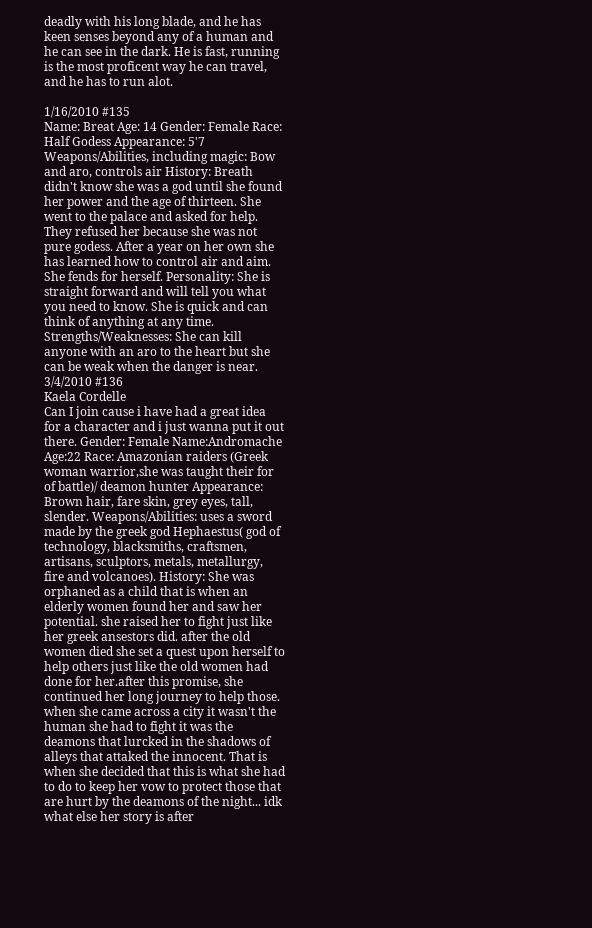deadly with his long blade, and he has keen senses beyond any of a human and he can see in the dark. He is fast, running is the most proficent way he can travel, and he has to run alot.

1/16/2010 #135
Name: Breat Age: 14 Gender: Female Race: Half Godess Appearance: 5'7 Weapons/Abilities, including magic: Bow and aro, controls air History: Breath didn't know she was a god until she found her power and the age of thirteen. She went to the palace and asked for help. They refused her because she was not pure godess. After a year on her own she has learned how to control air and aim. She fends for herself. Personality: She is straight forward and will tell you what you need to know. She is quick and can think of anything at any time. Strengths/Weaknesses: She can kill anyone with an aro to the heart but she can be weak when the danger is near.
3/4/2010 #136
Kaela Cordelle
Can I join cause i have had a great idea for a character and i just wanna put it out there. Gender: Female Name:Andromache Age:22 Race: Amazonian raiders (Greek woman warrior,she was taught their for of battle)/ deamon hunter Appearance: Brown hair, fare skin, grey eyes, tall, slender. Weapons/Abilities: uses a sword made by the greek god Hephaestus( god of technology, blacksmiths, craftsmen, artisans, sculptors, metals, metallurgy, fire and volcanoes). History: She was orphaned as a child that is when an elderly women found her and saw her potential. she raised her to fight just like her greek ansestors did. after the old women died she set a quest upon herself to help others just like the old women had done for her.after this promise, she continued her long journey to help those. when she came across a city it wasn't the human she had to fight it was the deamons that lurcked in the shadows of alleys that attaked the innocent. That is when she decided that this is what she had to do to keep her vow to protect those that are hurt by the deamons of the night... idk what else her story is after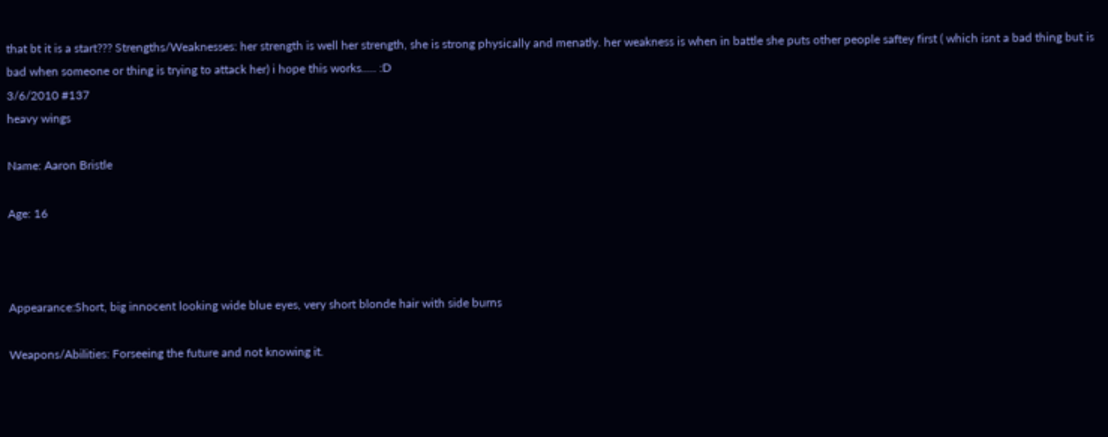that bt it is a start??? Strengths/Weaknesses: her strength is well her strength, she is strong physically and menatly. her weakness is when in battle she puts other people saftey first ( which isnt a bad thing but is bad when someone or thing is trying to attack her) i hope this works..... :D
3/6/2010 #137
heavy wings

Name: Aaron Bristle

Age: 16



Appearance:Short, big innocent looking wide blue eyes, very short blonde hair with side burns

Weapons/Abilities: Forseeing the future and not knowing it.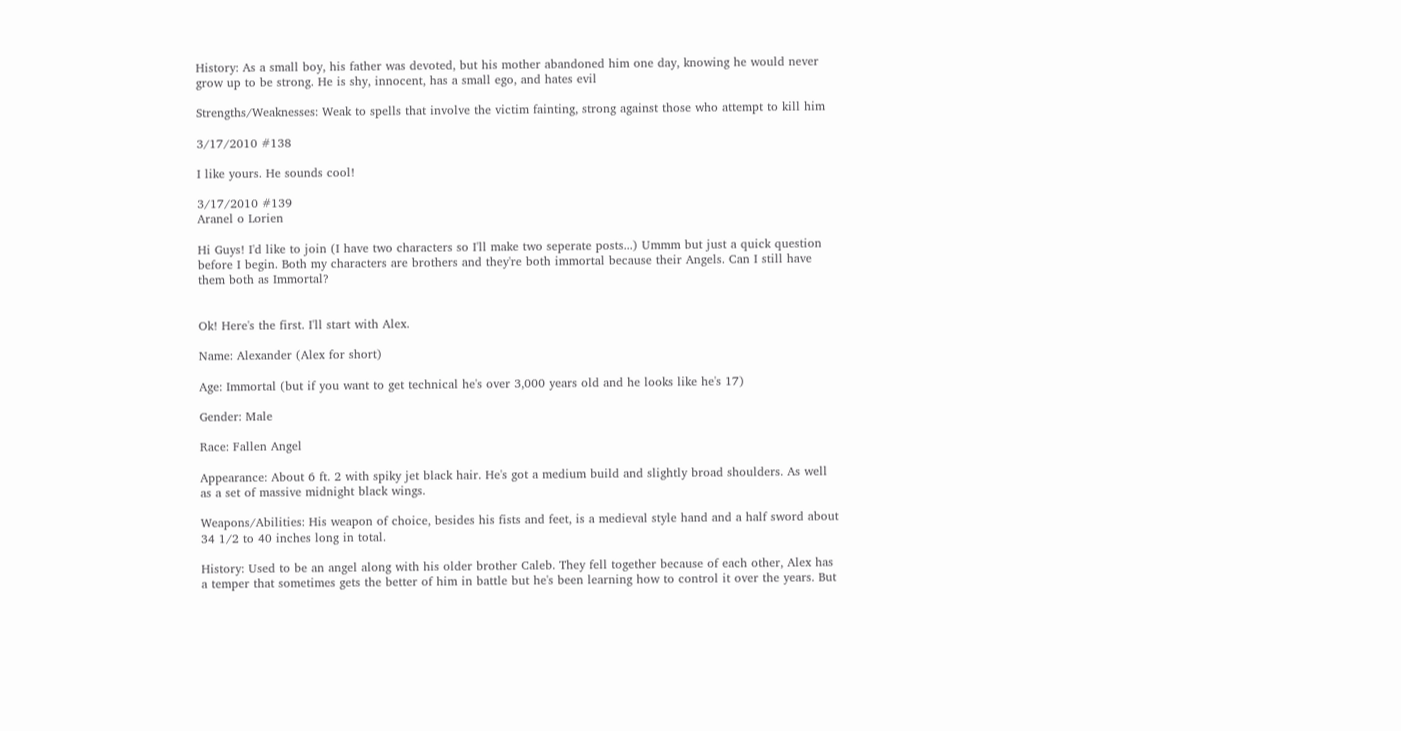History: As a small boy, his father was devoted, but his mother abandoned him one day, knowing he would never grow up to be strong. He is shy, innocent, has a small ego, and hates evil

Strengths/Weaknesses: Weak to spells that involve the victim fainting, strong against those who attempt to kill him

3/17/2010 #138

I like yours. He sounds cool!

3/17/2010 #139
Aranel o Lorien

Hi Guys! I'd like to join (I have two characters so I'll make two seperate posts...) Ummm but just a quick question before I begin. Both my characters are brothers and they're both immortal because their Angels. Can I still have them both as Immortal?


Ok! Here's the first. I'll start with Alex.

Name: Alexander (Alex for short)

Age: Immortal (but if you want to get technical he's over 3,000 years old and he looks like he's 17)

Gender: Male

Race: Fallen Angel

Appearance: About 6 ft. 2 with spiky jet black hair. He's got a medium build and slightly broad shoulders. As well as a set of massive midnight black wings.

Weapons/Abilities: His weapon of choice, besides his fists and feet, is a medieval style hand and a half sword about 34 1/2 to 40 inches long in total.

History: Used to be an angel along with his older brother Caleb. They fell together because of each other, Alex has a temper that sometimes gets the better of him in battle but he's been learning how to control it over the years. But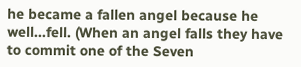he became a fallen angel because he well...fell. (When an angel falls they have to commit one of the Seven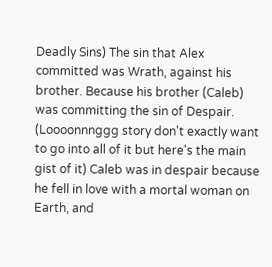Deadly Sins) The sin that Alex committed was Wrath, against his brother. Because his brother (Caleb) was committing the sin of Despair. (Loooonnnggg story don't exactly want to go into all of it but here's the main gist of it) Caleb was in despair because he fell in love with a mortal woman on Earth, and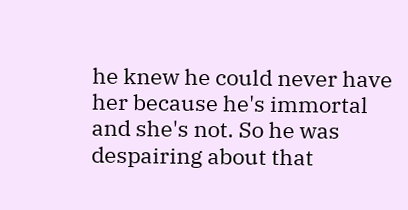he knew he could never have her because he's immortal and she's not. So he was despairing about that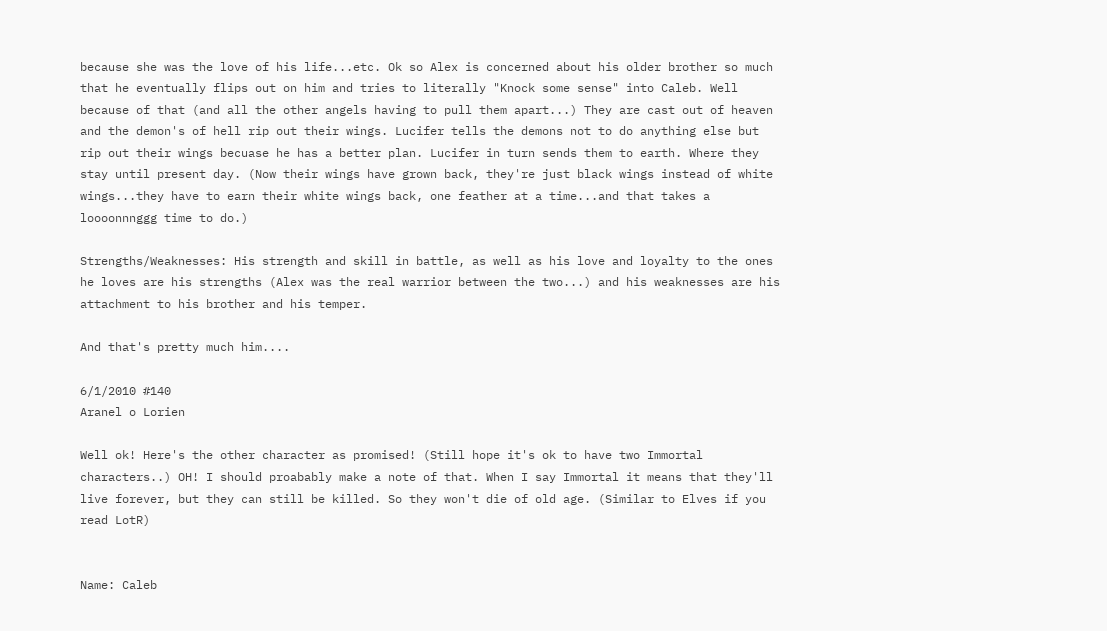because she was the love of his life...etc. Ok so Alex is concerned about his older brother so much that he eventually flips out on him and tries to literally "Knock some sense" into Caleb. Well because of that (and all the other angels having to pull them apart...) They are cast out of heaven and the demon's of hell rip out their wings. Lucifer tells the demons not to do anything else but rip out their wings becuase he has a better plan. Lucifer in turn sends them to earth. Where they stay until present day. (Now their wings have grown back, they're just black wings instead of white wings...they have to earn their white wings back, one feather at a time...and that takes a loooonnnggg time to do.)

Strengths/Weaknesses: His strength and skill in battle, as well as his love and loyalty to the ones he loves are his strengths (Alex was the real warrior between the two...) and his weaknesses are his attachment to his brother and his temper.

And that's pretty much him....

6/1/2010 #140
Aranel o Lorien

Well ok! Here's the other character as promised! (Still hope it's ok to have two Immortal characters..) OH! I should proabably make a note of that. When I say Immortal it means that they'll live forever, but they can still be killed. So they won't die of old age. (Similar to Elves if you read LotR)


Name: Caleb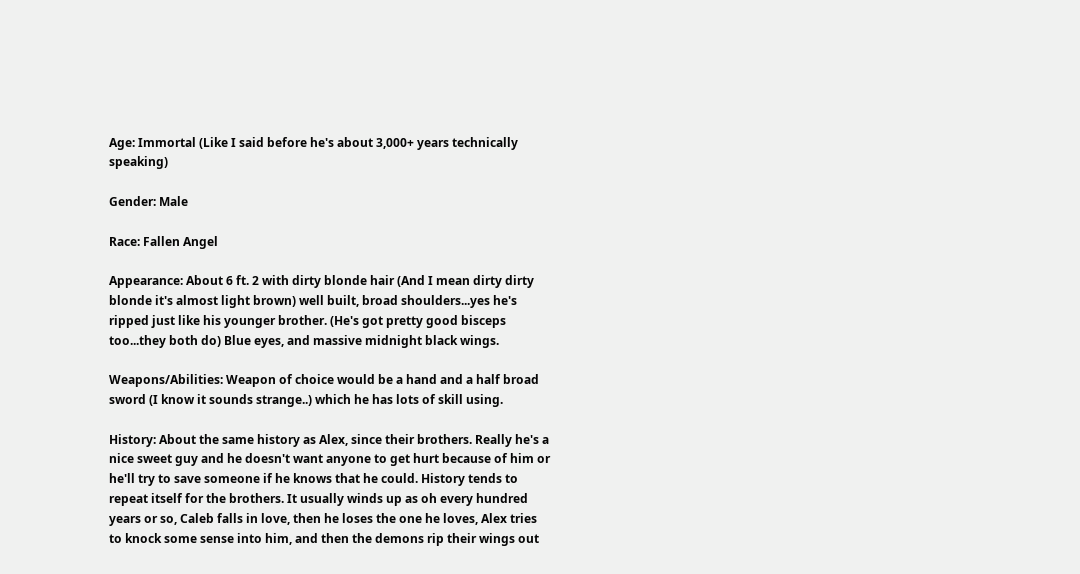Age: Immortal (Like I said before he's about 3,000+ years technically speaking)

Gender: Male

Race: Fallen Angel

Appearance: About 6 ft. 2 with dirty blonde hair (And I mean dirty dirty blonde it's almost light brown) well built, broad shoulders...yes he's ripped just like his younger brother. (He's got pretty good bisceps too...they both do) Blue eyes, and massive midnight black wings.

Weapons/Abilities: Weapon of choice would be a hand and a half broad sword (I know it sounds strange..) which he has lots of skill using.

History: About the same history as Alex, since their brothers. Really he's a nice sweet guy and he doesn't want anyone to get hurt because of him or he'll try to save someone if he knows that he could. History tends to repeat itself for the brothers. It usually winds up as oh every hundred years or so, Caleb falls in love, then he loses the one he loves, Alex tries to knock some sense into him, and then the demons rip their wings out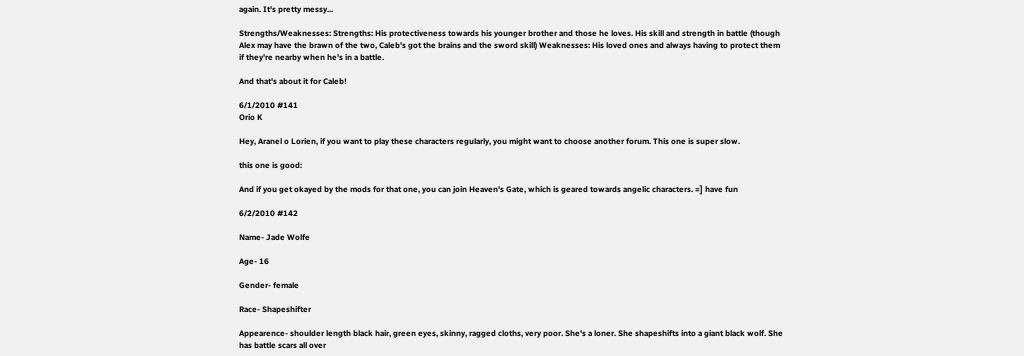again. It's pretty messy...

Strengths/Weaknesses: Strengths: His protectiveness towards his younger brother and those he loves. His skill and strength in battle (though Alex may have the brawn of the two, Caleb's got the brains and the sword skill) Weaknesses: His loved ones and always having to protect them if they're nearby when he's in a battle.

And that's about it for Caleb!

6/1/2010 #141
Orio K

Hey, Aranel o Lorien, if you want to play these characters regularly, you might want to choose another forum. This one is super slow.

this one is good:

And if you get okayed by the mods for that one, you can join Heaven's Gate, which is geared towards angelic characters. =] have fun

6/2/2010 #142

Name- Jade Wolfe

Age- 16

Gender- female

Race- Shapeshifter

Appearence- shoulder length black hair, green eyes, skinny, ragged cloths, very poor. She's a loner. She shapeshifts into a giant black wolf. She has battle scars all over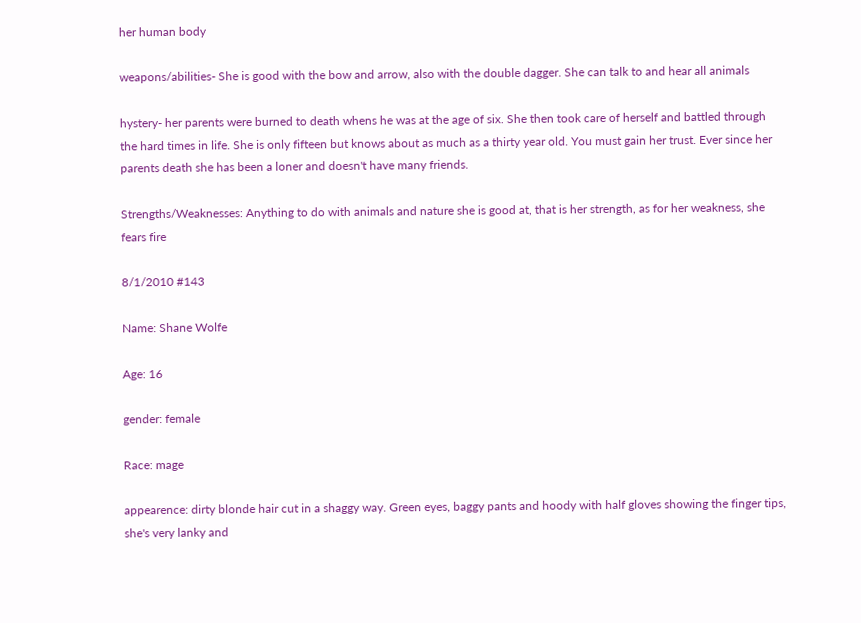her human body

weapons/abilities- She is good with the bow and arrow, also with the double dagger. She can talk to and hear all animals

hystery- her parents were burned to death whens he was at the age of six. She then took care of herself and battled through the hard times in life. She is only fifteen but knows about as much as a thirty year old. You must gain her trust. Ever since her parents death she has been a loner and doesn't have many friends.

Strengths/Weaknesses: Anything to do with animals and nature she is good at, that is her strength, as for her weakness, she fears fire

8/1/2010 #143

Name: Shane Wolfe

Age: 16

gender: female

Race: mage

appearence: dirty blonde hair cut in a shaggy way. Green eyes, baggy pants and hoody with half gloves showing the finger tips, she's very lanky and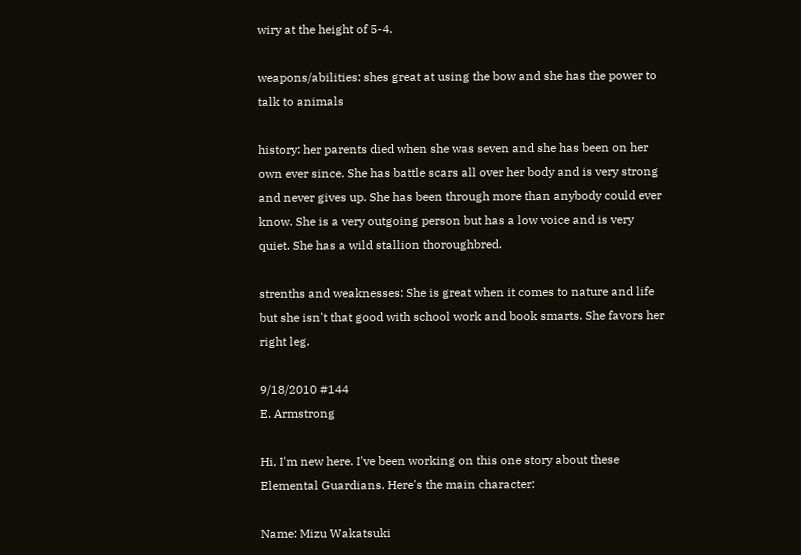wiry at the height of 5-4.

weapons/abilities: shes great at using the bow and she has the power to talk to animals

history: her parents died when she was seven and she has been on her own ever since. She has battle scars all over her body and is very strong and never gives up. She has been through more than anybody could ever know. She is a very outgoing person but has a low voice and is very quiet. She has a wild stallion thoroughbred.

strenths and weaknesses: She is great when it comes to nature and life but she isn't that good with school work and book smarts. She favors her right leg.

9/18/2010 #144
E. Armstrong

Hi, I'm new here. I've been working on this one story about these Elemental Guardians. Here's the main character:

Name: Mizu Wakatsuki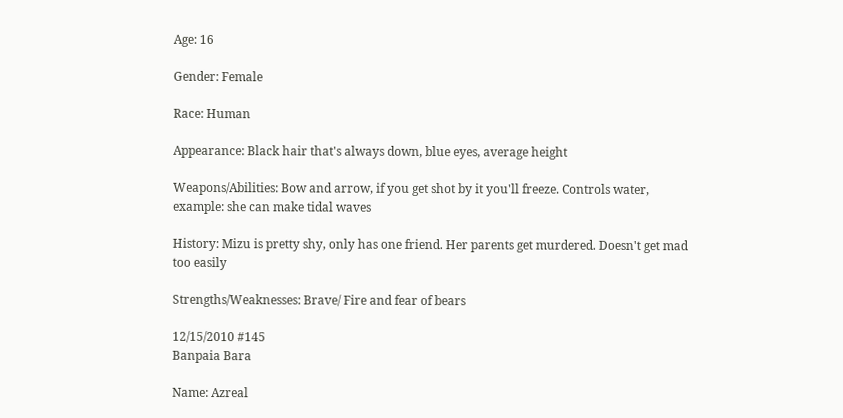Age: 16

Gender: Female

Race: Human

Appearance: Black hair that's always down, blue eyes, average height

Weapons/Abilities: Bow and arrow, if you get shot by it you'll freeze. Controls water, example: she can make tidal waves

History: Mizu is pretty shy, only has one friend. Her parents get murdered. Doesn't get mad too easily

Strengths/Weaknesses: Brave/ Fire and fear of bears

12/15/2010 #145
Banpaia Bara

Name: Azreal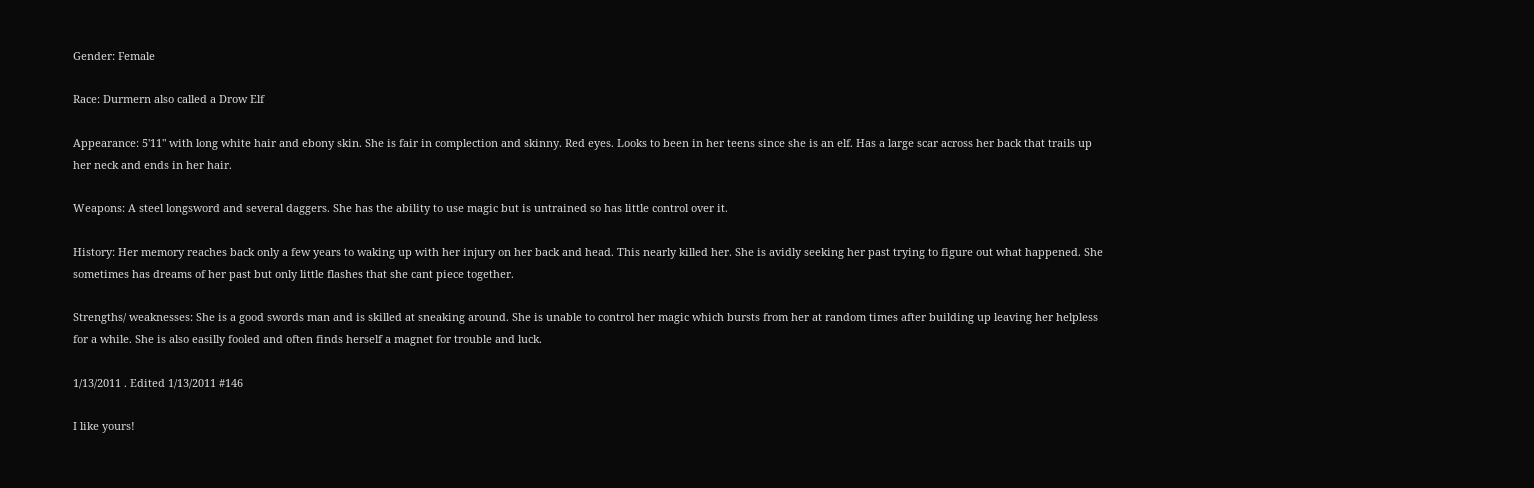Gender: Female

Race: Durmern also called a Drow Elf

Appearance: 5'11" with long white hair and ebony skin. She is fair in complection and skinny. Red eyes. Looks to been in her teens since she is an elf. Has a large scar across her back that trails up her neck and ends in her hair.

Weapons: A steel longsword and several daggers. She has the ability to use magic but is untrained so has little control over it.

History: Her memory reaches back only a few years to waking up with her injury on her back and head. This nearly killed her. She is avidly seeking her past trying to figure out what happened. She sometimes has dreams of her past but only little flashes that she cant piece together.

Strengths/ weaknesses: She is a good swords man and is skilled at sneaking around. She is unable to control her magic which bursts from her at random times after building up leaving her helpless for a while. She is also easilly fooled and often finds herself a magnet for trouble and luck.

1/13/2011 . Edited 1/13/2011 #146

I like yours!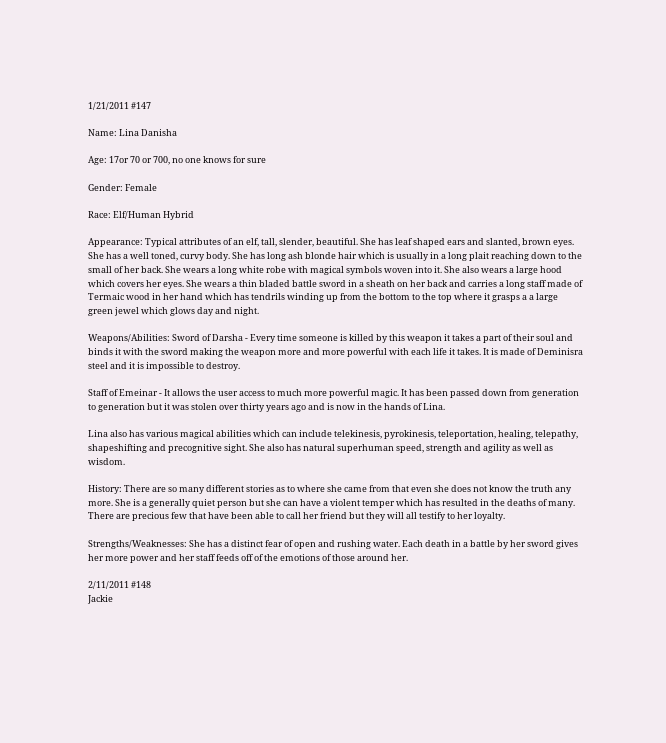1/21/2011 #147

Name: Lina Danisha

Age: 17or 70 or 700, no one knows for sure

Gender: Female

Race: Elf/Human Hybrid

Appearance: Typical attributes of an elf, tall, slender, beautiful. She has leaf shaped ears and slanted, brown eyes. She has a well toned, curvy body. She has long ash blonde hair which is usually in a long plait reaching down to the small of her back. She wears a long white robe with magical symbols woven into it. She also wears a large hood which covers her eyes. She wears a thin bladed battle sword in a sheath on her back and carries a long staff made of Termaic wood in her hand which has tendrils winding up from the bottom to the top where it grasps a a large green jewel which glows day and night.

Weapons/Abilities: Sword of Darsha - Every time someone is killed by this weapon it takes a part of their soul and binds it with the sword making the weapon more and more powerful with each life it takes. It is made of Deminisra steel and it is impossible to destroy.

Staff of Emeinar - It allows the user access to much more powerful magic. It has been passed down from generation to generation but it was stolen over thirty years ago and is now in the hands of Lina.

Lina also has various magical abilities which can include telekinesis, pyrokinesis, teleportation, healing, telepathy, shapeshifting and precognitive sight. She also has natural superhuman speed, strength and agility as well as wisdom.

History: There are so many different stories as to where she came from that even she does not know the truth any more. She is a generally quiet person but she can have a violent temper which has resulted in the deaths of many. There are precious few that have been able to call her friend but they will all testify to her loyalty.

Strengths/Weaknesses: She has a distinct fear of open and rushing water. Each death in a battle by her sword gives her more power and her staff feeds off of the emotions of those around her.

2/11/2011 #148
Jackie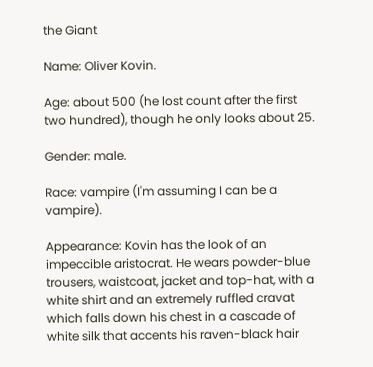the Giant

Name: Oliver Kovin.

Age: about 500 (he lost count after the first two hundred), though he only looks about 25.

Gender: male.

Race: vampire (I'm assuming I can be a vampire).

Appearance: Kovin has the look of an impeccible aristocrat. He wears powder-blue trousers, waistcoat, jacket and top-hat, with a white shirt and an extremely ruffled cravat which falls down his chest in a cascade of white silk that accents his raven-black hair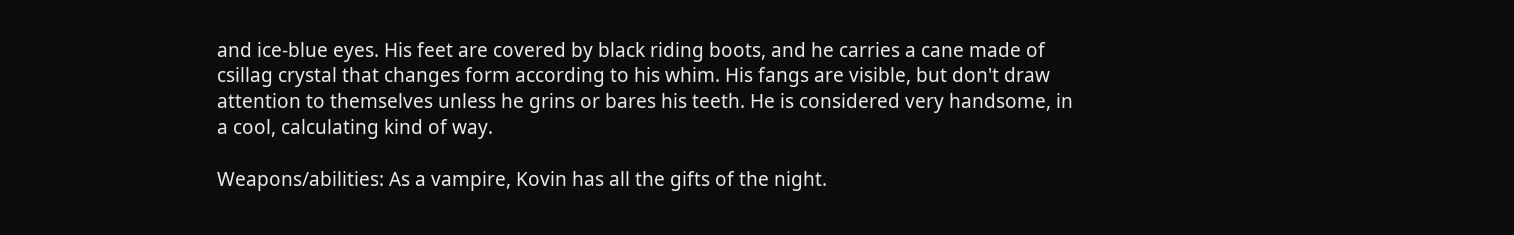and ice-blue eyes. His feet are covered by black riding boots, and he carries a cane made of csillag crystal that changes form according to his whim. His fangs are visible, but don't draw attention to themselves unless he grins or bares his teeth. He is considered very handsome, in a cool, calculating kind of way.

Weapons/abilities: As a vampire, Kovin has all the gifts of the night.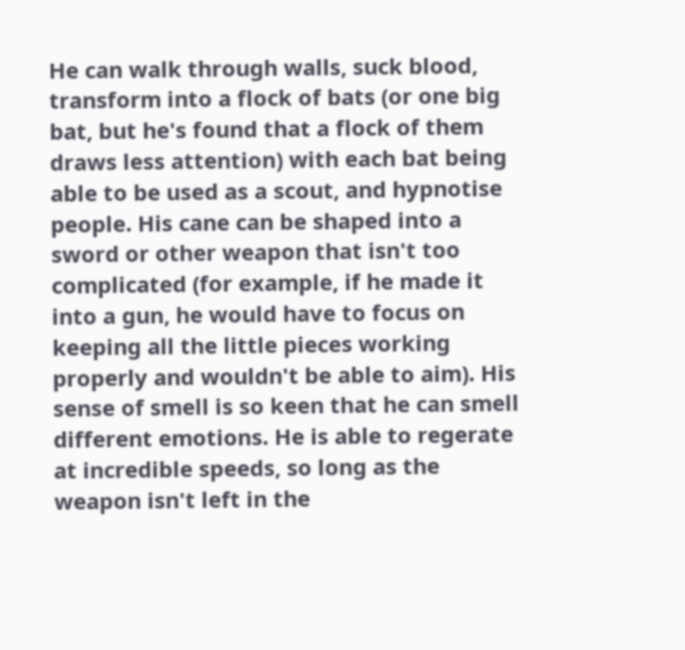He can walk through walls, suck blood, transform into a flock of bats (or one big bat, but he's found that a flock of them draws less attention) with each bat being able to be used as a scout, and hypnotise people. His cane can be shaped into a sword or other weapon that isn't too complicated (for example, if he made it into a gun, he would have to focus on keeping all the little pieces working properly and wouldn't be able to aim). His sense of smell is so keen that he can smell different emotions. He is able to regerate at incredible speeds, so long as the weapon isn't left in the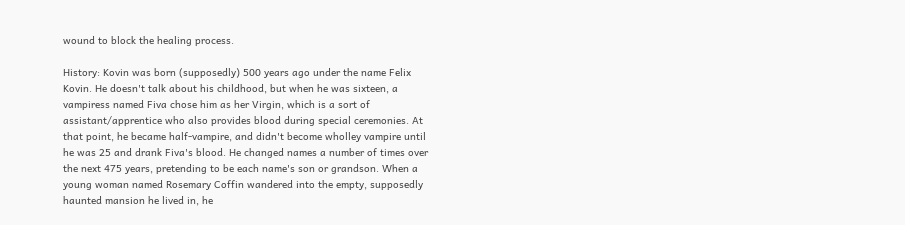wound to block the healing process.

History: Kovin was born (supposedly) 500 years ago under the name Felix Kovin. He doesn't talk about his childhood, but when he was sixteen, a vampiress named Fiva chose him as her Virgin, which is a sort of assistant/apprentice who also provides blood during special ceremonies. At that point, he became half-vampire, and didn't become wholley vampire until he was 25 and drank Fiva's blood. He changed names a number of times over the next 475 years, pretending to be each name's son or grandson. When a young woman named Rosemary Coffin wandered into the empty, supposedly haunted mansion he lived in, he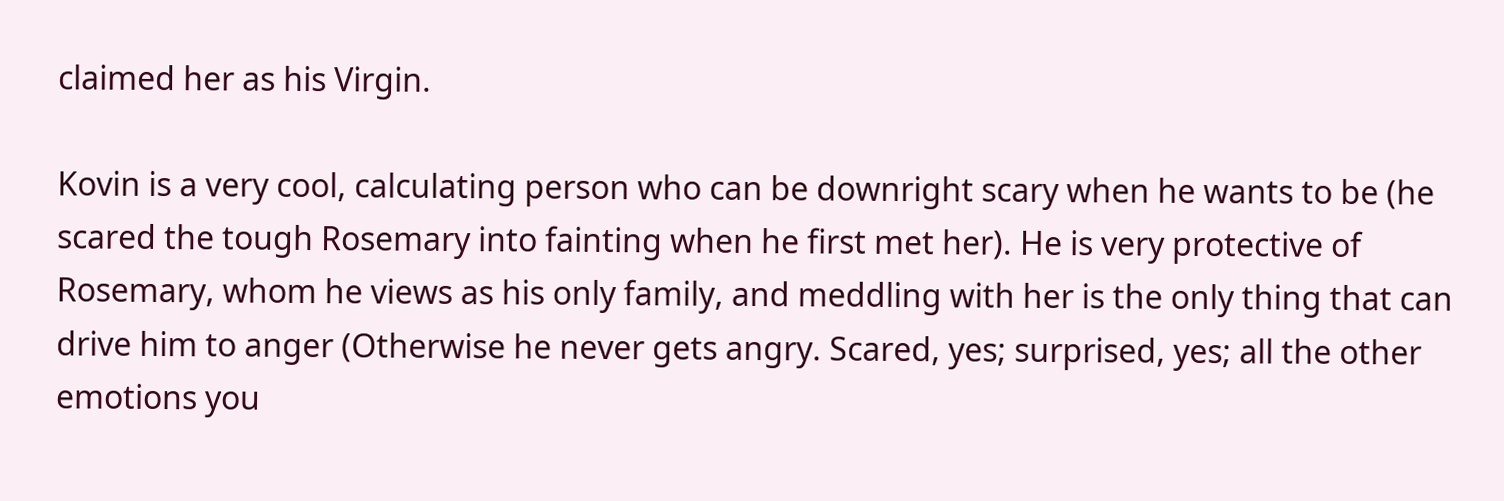claimed her as his Virgin.

Kovin is a very cool, calculating person who can be downright scary when he wants to be (he scared the tough Rosemary into fainting when he first met her). He is very protective of Rosemary, whom he views as his only family, and meddling with her is the only thing that can drive him to anger (Otherwise he never gets angry. Scared, yes; surprised, yes; all the other emotions you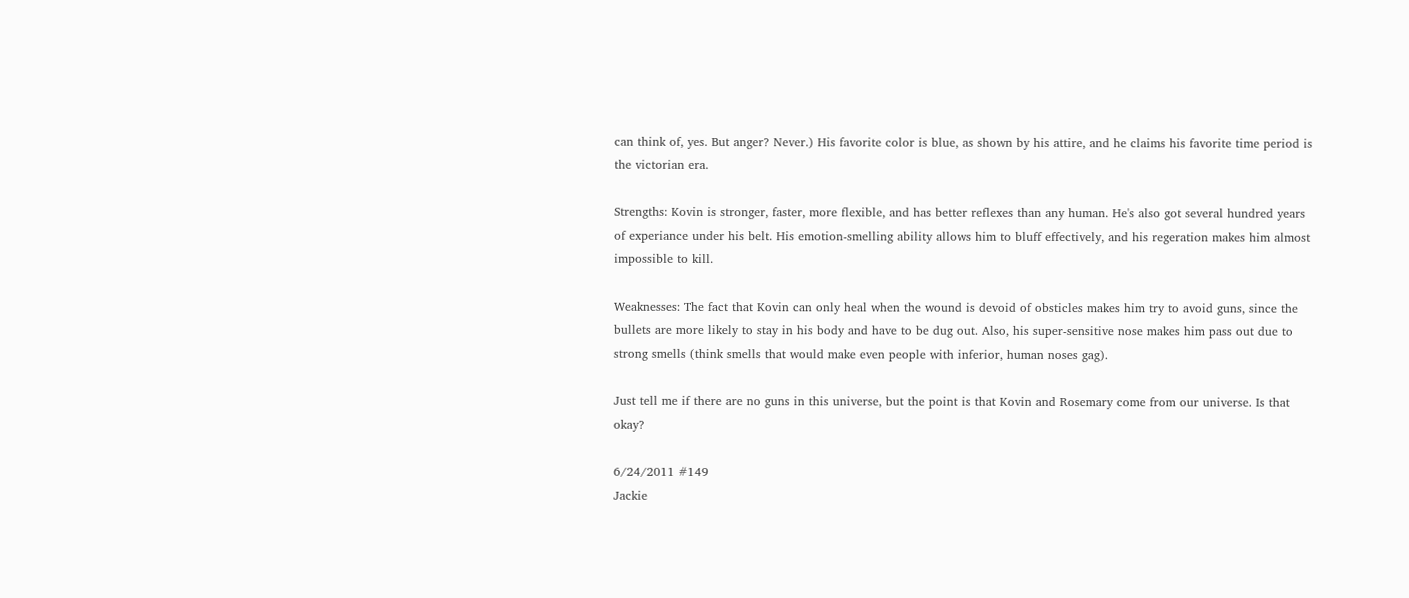can think of, yes. But anger? Never.) His favorite color is blue, as shown by his attire, and he claims his favorite time period is the victorian era.

Strengths: Kovin is stronger, faster, more flexible, and has better reflexes than any human. He's also got several hundred years of experiance under his belt. His emotion-smelling ability allows him to bluff effectively, and his regeration makes him almost impossible to kill.

Weaknesses: The fact that Kovin can only heal when the wound is devoid of obsticles makes him try to avoid guns, since the bullets are more likely to stay in his body and have to be dug out. Also, his super-sensitive nose makes him pass out due to strong smells (think smells that would make even people with inferior, human noses gag).

Just tell me if there are no guns in this universe, but the point is that Kovin and Rosemary come from our universe. Is that okay?

6/24/2011 #149
Jackie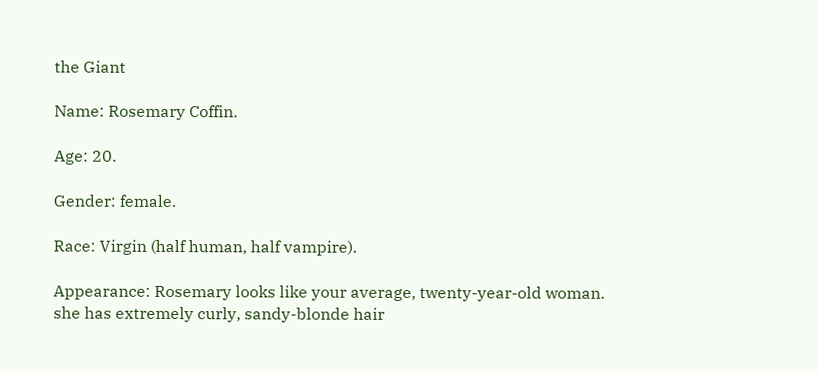the Giant

Name: Rosemary Coffin.

Age: 20.

Gender: female.

Race: Virgin (half human, half vampire).

Appearance: Rosemary looks like your average, twenty-year-old woman. she has extremely curly, sandy-blonde hair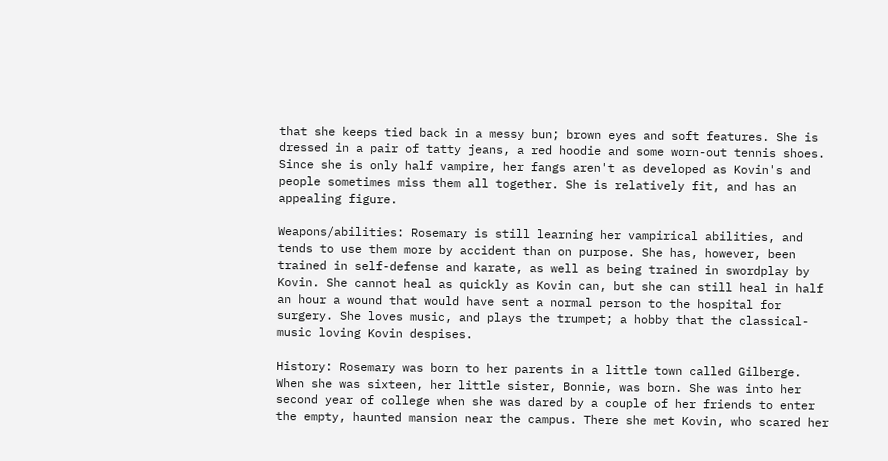that she keeps tied back in a messy bun; brown eyes and soft features. She is dressed in a pair of tatty jeans, a red hoodie and some worn-out tennis shoes. Since she is only half vampire, her fangs aren't as developed as Kovin's and people sometimes miss them all together. She is relatively fit, and has an appealing figure.

Weapons/abilities: Rosemary is still learning her vampirical abilities, and tends to use them more by accident than on purpose. She has, however, been trained in self-defense and karate, as well as being trained in swordplay by Kovin. She cannot heal as quickly as Kovin can, but she can still heal in half an hour a wound that would have sent a normal person to the hospital for surgery. She loves music, and plays the trumpet; a hobby that the classical-music loving Kovin despises.

History: Rosemary was born to her parents in a little town called Gilberge. When she was sixteen, her little sister, Bonnie, was born. She was into her second year of college when she was dared by a couple of her friends to enter the empty, haunted mansion near the campus. There she met Kovin, who scared her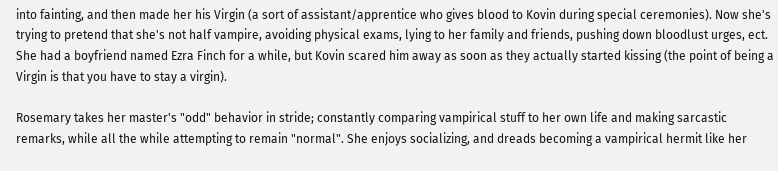into fainting, and then made her his Virgin (a sort of assistant/apprentice who gives blood to Kovin during special ceremonies). Now she's trying to pretend that she's not half vampire, avoiding physical exams, lying to her family and friends, pushing down bloodlust urges, ect. She had a boyfriend named Ezra Finch for a while, but Kovin scared him away as soon as they actually started kissing (the point of being a Virgin is that you have to stay a virgin).

Rosemary takes her master's "odd" behavior in stride; constantly comparing vampirical stuff to her own life and making sarcastic remarks, while all the while attempting to remain "normal". She enjoys socializing, and dreads becoming a vampirical hermit like her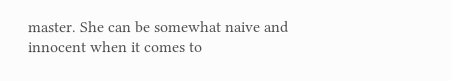master. She can be somewhat naive and innocent when it comes to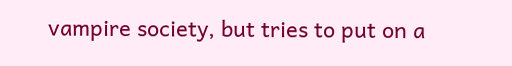vampire society, but tries to put on a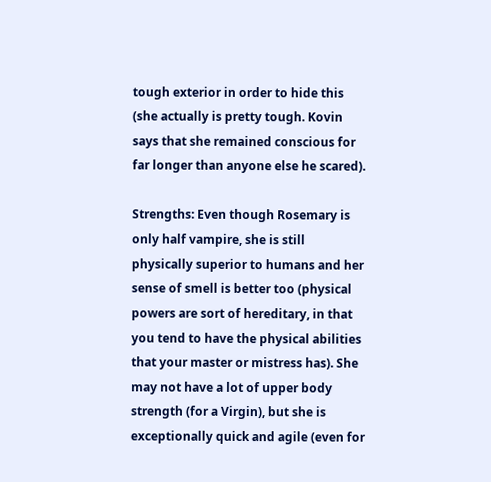tough exterior in order to hide this (she actually is pretty tough. Kovin says that she remained conscious for far longer than anyone else he scared).

Strengths: Even though Rosemary is only half vampire, she is still physically superior to humans and her sense of smell is better too (physical powers are sort of hereditary, in that you tend to have the physical abilities that your master or mistress has). She may not have a lot of upper body strength (for a Virgin), but she is exceptionally quick and agile (even for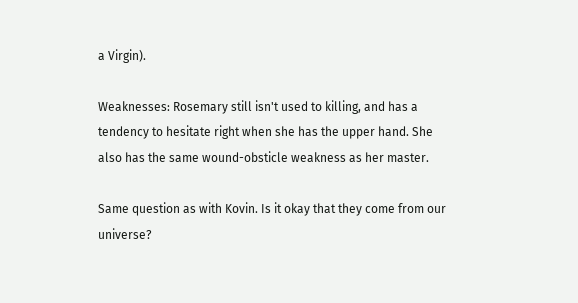a Virgin).

Weaknesses: Rosemary still isn't used to killing, and has a tendency to hesitate right when she has the upper hand. She also has the same wound-obsticle weakness as her master.

Same question as with Kovin. Is it okay that they come from our universe?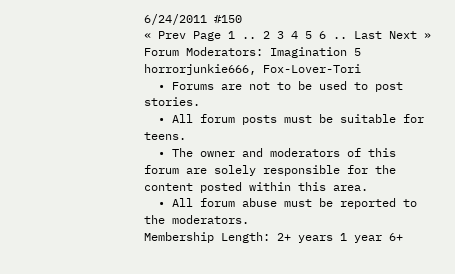6/24/2011 #150
« Prev Page 1 .. 2 3 4 5 6 .. Last Next »
Forum Moderators: Imagination 5 horrorjunkie666, Fox-Lover-Tori
  • Forums are not to be used to post stories.
  • All forum posts must be suitable for teens.
  • The owner and moderators of this forum are solely responsible for the content posted within this area.
  • All forum abuse must be reported to the moderators.
Membership Length: 2+ years 1 year 6+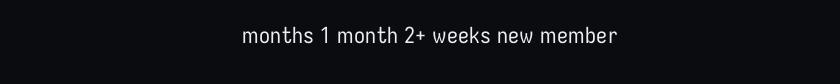months 1 month 2+ weeks new member